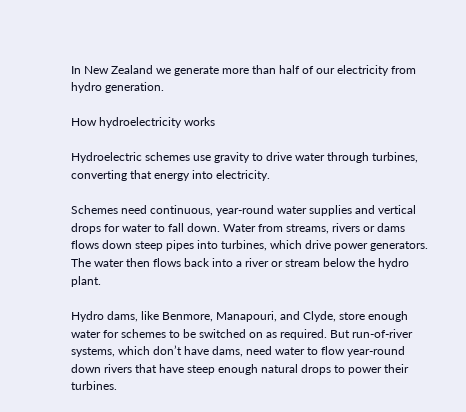In New Zealand we generate more than half of our electricity from hydro generation.

How hydroelectricity works

Hydroelectric schemes use gravity to drive water through turbines, converting that energy into electricity.

Schemes need continuous, year-round water supplies and vertical drops for water to fall down. Water from streams, rivers or dams flows down steep pipes into turbines, which drive power generators. The water then flows back into a river or stream below the hydro plant.

Hydro dams, like Benmore, Manapouri, and Clyde, store enough water for schemes to be switched on as required. But run-of-river systems, which don’t have dams, need water to flow year-round down rivers that have steep enough natural drops to power their turbines.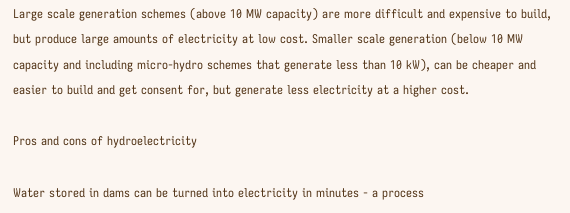Large scale generation schemes (above 10 MW capacity) are more difficult and expensive to build, but produce large amounts of electricity at low cost. Smaller scale generation (below 10 MW capacity and including micro-hydro schemes that generate less than 10 kW), can be cheaper and easier to build and get consent for, but generate less electricity at a higher cost.

Pros and cons of hydroelectricity

Water stored in dams can be turned into electricity in minutes - a process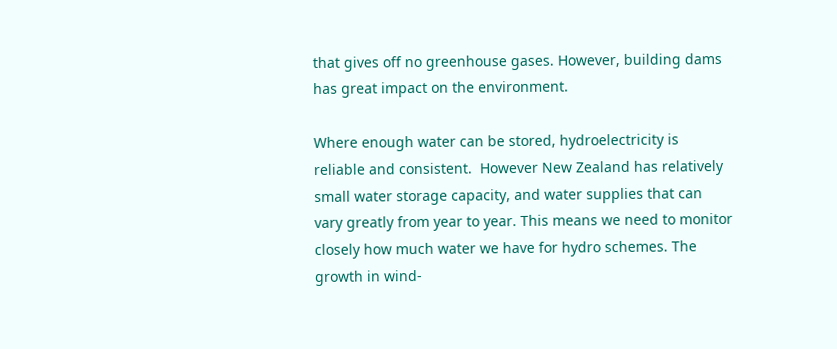that gives off no greenhouse gases. However, building dams has great impact on the environment.

Where enough water can be stored, hydroelectricity is reliable and consistent.  However New Zealand has relatively small water storage capacity, and water supplies that can vary greatly from year to year. This means we need to monitor closely how much water we have for hydro schemes. The growth in wind-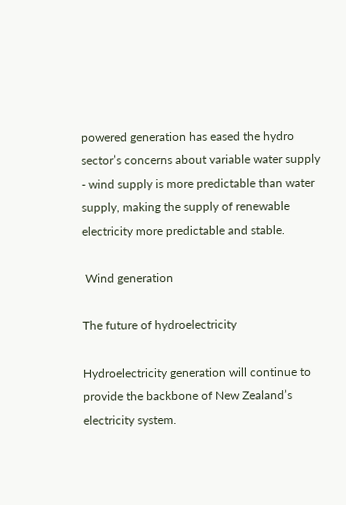powered generation has eased the hydro sector’s concerns about variable water supply - wind supply is more predictable than water supply, making the supply of renewable electricity more predictable and stable.

 Wind generation

The future of hydroelectricity

Hydroelectricity generation will continue to provide the backbone of New Zealand’s electricity system.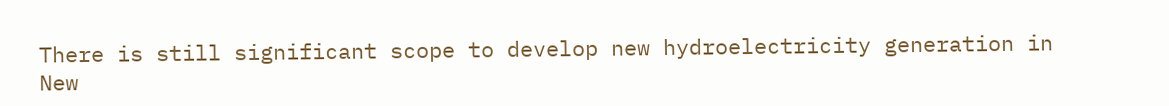There is still significant scope to develop new hydroelectricity generation in New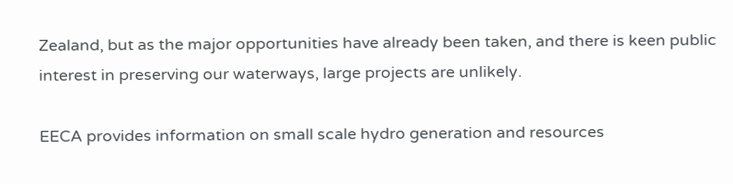Zealand, but as the major opportunities have already been taken, and there is keen public interest in preserving our waterways, large projects are unlikely.

EECA provides information on small scale hydro generation and resources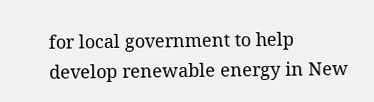for local government to help develop renewable energy in New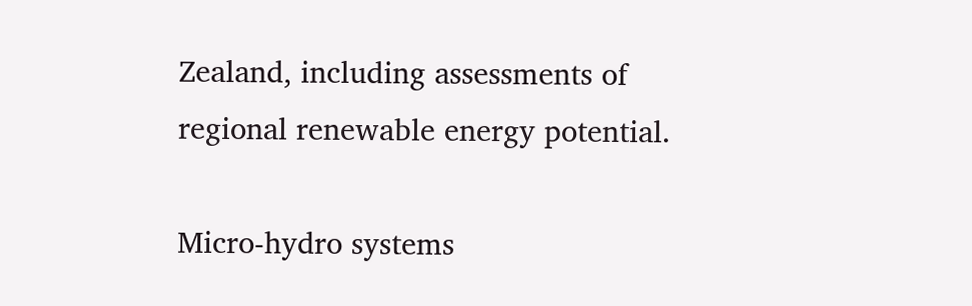Zealand, including assessments of regional renewable energy potential.

Micro-hydro systems